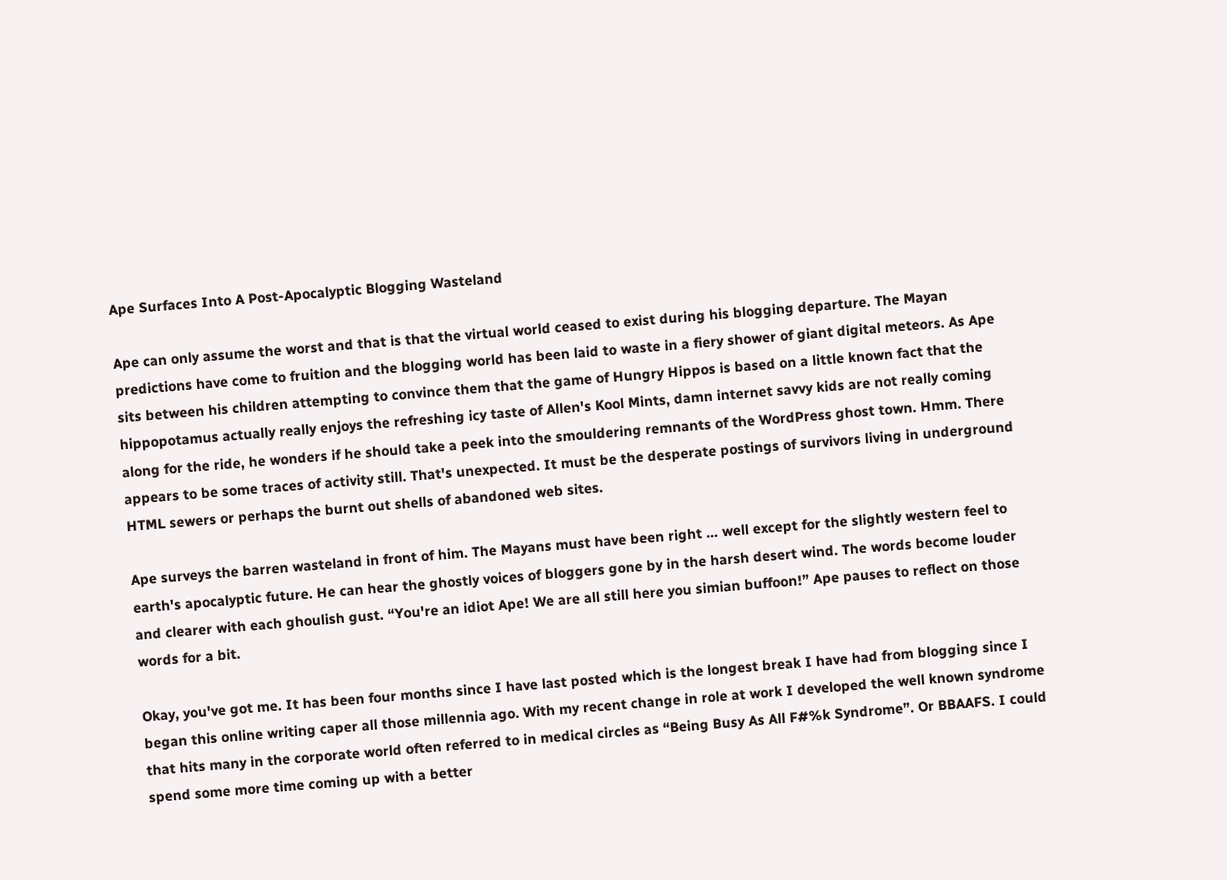Ape Surfaces Into A Post-Apocalyptic Blogging Wasteland

Ape can only assume the worst and that is that the virtual world ceased to exist during his blogging departure. The Mayan predictions have come to fruition and the blogging world has been laid to waste in a fiery shower of giant digital meteors. As Ape sits between his children attempting to convince them that the game of Hungry Hippos is based on a little known fact that the hippopotamus actually really enjoys the refreshing icy taste of Allen's Kool Mints, damn internet savvy kids are not really coming along for the ride, he wonders if he should take a peek into the smouldering remnants of the WordPress ghost town. Hmm. There appears to be some traces of activity still. That's unexpected. It must be the desperate postings of survivors living in underground HTML sewers or perhaps the burnt out shells of abandoned web sites.

Ape surveys the barren wasteland in front of him. The Mayans must have been right … well except for the slightly western feel to earth's apocalyptic future. He can hear the ghostly voices of bloggers gone by in the harsh desert wind. The words become louder and clearer with each ghoulish gust. “You're an idiot Ape! We are all still here you simian buffoon!” Ape pauses to reflect on those words for a bit.

Okay, you've got me. It has been four months since I have last posted which is the longest break I have had from blogging since I began this online writing caper all those millennia ago. With my recent change in role at work I developed the well known syndrome that hits many in the corporate world often referred to in medical circles as “Being Busy As All F#%k Syndrome”. Or BBAAFS. I could spend some more time coming up with a better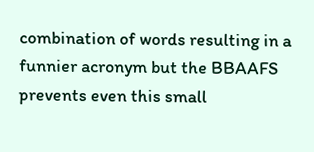combination of words resulting in a funnier acronym but the BBAAFS prevents even this small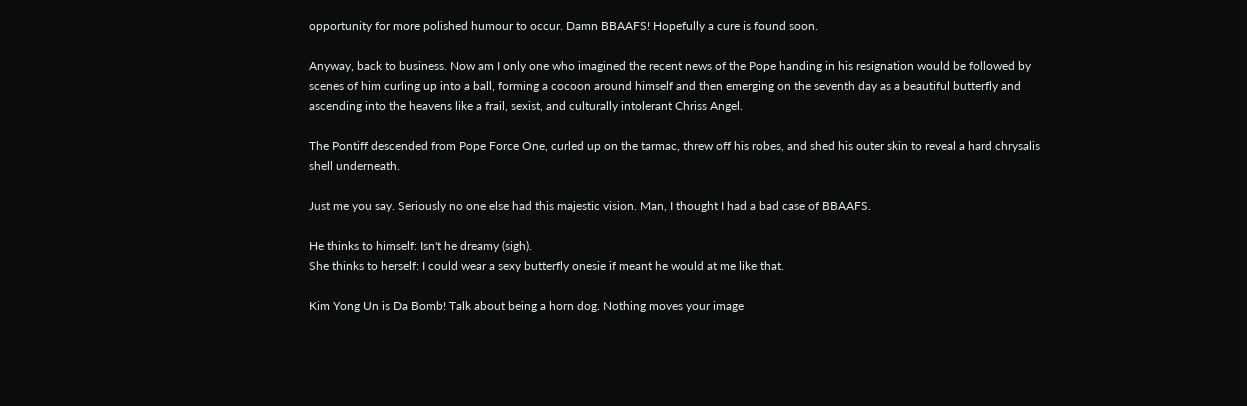opportunity for more polished humour to occur. Damn BBAAFS! Hopefully a cure is found soon.

Anyway, back to business. Now am I only one who imagined the recent news of the Pope handing in his resignation would be followed by scenes of him curling up into a ball, forming a cocoon around himself and then emerging on the seventh day as a beautiful butterfly and ascending into the heavens like a frail, sexist, and culturally intolerant Chriss Angel.

The Pontiff descended from Pope Force One, curled up on the tarmac, threw off his robes, and shed his outer skin to reveal a hard chrysalis shell underneath.

Just me you say. Seriously no one else had this majestic vision. Man, I thought I had a bad case of BBAAFS.

He thinks to himself: Isn't he dreamy (sigh).
She thinks to herself: I could wear a sexy butterfly onesie if meant he would at me like that.

Kim Yong Un is Da Bomb! Talk about being a horn dog. Nothing moves your image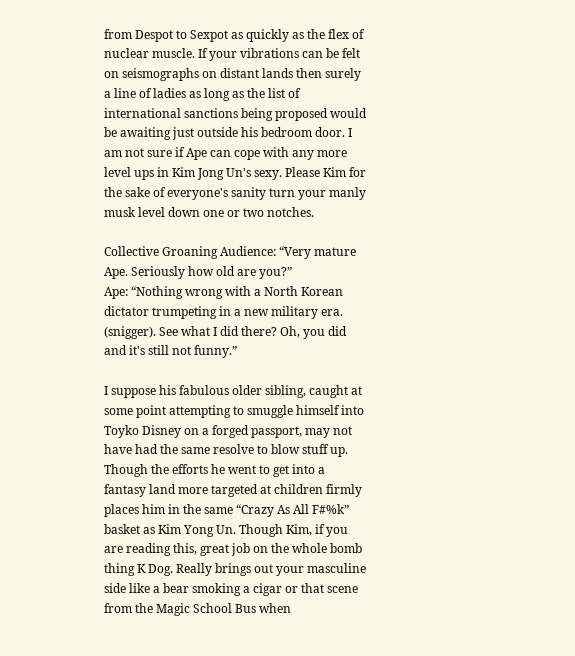from Despot to Sexpot as quickly as the flex of nuclear muscle. If your vibrations can be felt on seismographs on distant lands then surely a line of ladies as long as the list of international sanctions being proposed would be awaiting just outside his bedroom door. I am not sure if Ape can cope with any more level ups in Kim Jong Un's sexy. Please Kim for the sake of everyone's sanity turn your manly musk level down one or two notches.

Collective Groaning Audience: “Very mature Ape. Seriously how old are you?”
Ape: “Nothing wrong with a North Korean dictator trumpeting in a new military era. (snigger). See what I did there? Oh, you did and it's still not funny.”

I suppose his fabulous older sibling, caught at some point attempting to smuggle himself into Toyko Disney on a forged passport, may not have had the same resolve to blow stuff up. Though the efforts he went to get into a fantasy land more targeted at children firmly places him in the same “Crazy As All F#%k” basket as Kim Yong Un. Though Kim, if you are reading this, great job on the whole bomb thing K Dog. Really brings out your masculine side like a bear smoking a cigar or that scene from the Magic School Bus when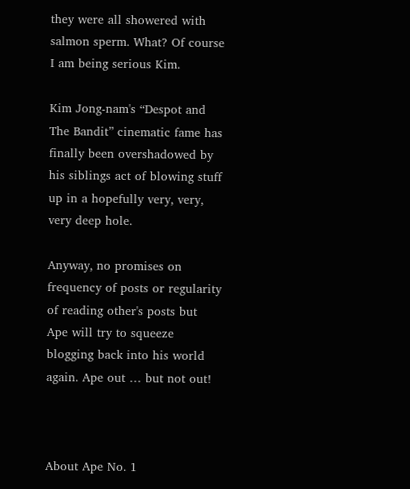they were all showered with salmon sperm. What? Of course I am being serious Kim.

Kim Jong-nam's “Despot and The Bandit” cinematic fame has finally been overshadowed by his siblings act of blowing stuff up in a hopefully very, very, very deep hole.

Anyway, no promises on frequency of posts or regularity of reading other's posts but Ape will try to squeeze blogging back into his world again. Ape out … but not out!



About Ape No. 1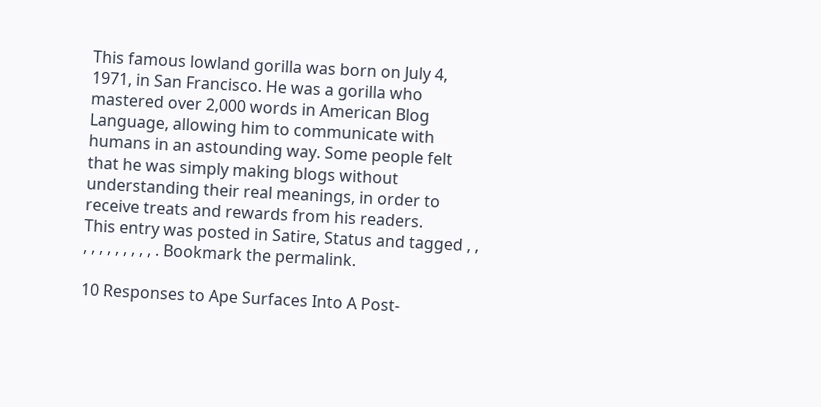This famous lowland gorilla was born on July 4, 1971, in San Francisco. He was a gorilla who mastered over 2,000 words in American Blog Language, allowing him to communicate with humans in an astounding way. Some people felt that he was simply making blogs without understanding their real meanings, in order to receive treats and rewards from his readers.
This entry was posted in Satire, Status and tagged , , , , , , , , , , , . Bookmark the permalink.

10 Responses to Ape Surfaces Into A Post-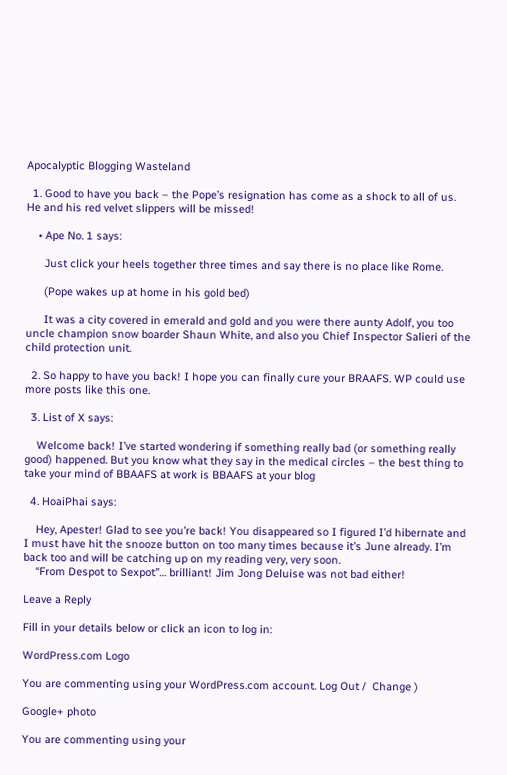Apocalyptic Blogging Wasteland

  1. Good to have you back – the Pope’s resignation has come as a shock to all of us. He and his red velvet slippers will be missed!

    • Ape No. 1 says:

      Just click your heels together three times and say there is no place like Rome.

      (Pope wakes up at home in his gold bed)

      It was a city covered in emerald and gold and you were there aunty Adolf, you too uncle champion snow boarder Shaun White, and also you Chief Inspector Salieri of the child protection unit.

  2. So happy to have you back! I hope you can finally cure your BRAAFS. WP could use more posts like this one.

  3. List of X says:

    Welcome back! I’ve started wondering if something really bad (or something really good) happened. But you know what they say in the medical circles – the best thing to take your mind of BBAAFS at work is BBAAFS at your blog

  4. HoaiPhai says:

    Hey, Apester! Glad to see you’re back! You disappeared so I figured I’d hibernate and I must have hit the snooze button on too many times because it’s June already. I’m back too and will be catching up on my reading very, very soon.
    “From Despot to Sexpot”… brilliant! Jim Jong Deluise was not bad either!

Leave a Reply

Fill in your details below or click an icon to log in:

WordPress.com Logo

You are commenting using your WordPress.com account. Log Out /  Change )

Google+ photo

You are commenting using your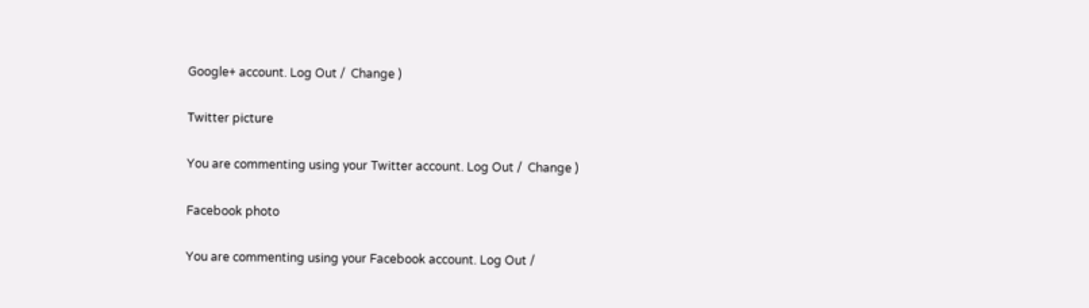Google+ account. Log Out /  Change )

Twitter picture

You are commenting using your Twitter account. Log Out /  Change )

Facebook photo

You are commenting using your Facebook account. Log Out /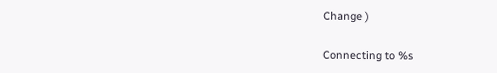Change )

Connecting to %s